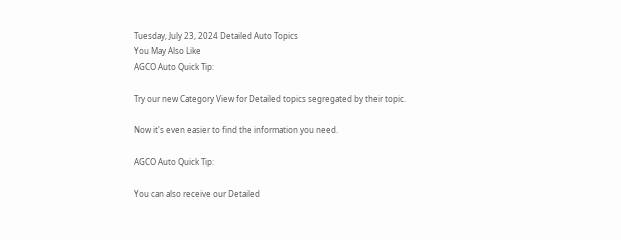Tuesday, July 23, 2024 Detailed Auto Topics
You May Also Like
AGCO Auto Quick Tip:

Try our new Category View for Detailed topics segregated by their topic.

Now it's even easier to find the information you need.

AGCO Auto Quick Tip:

You can also receive our Detailed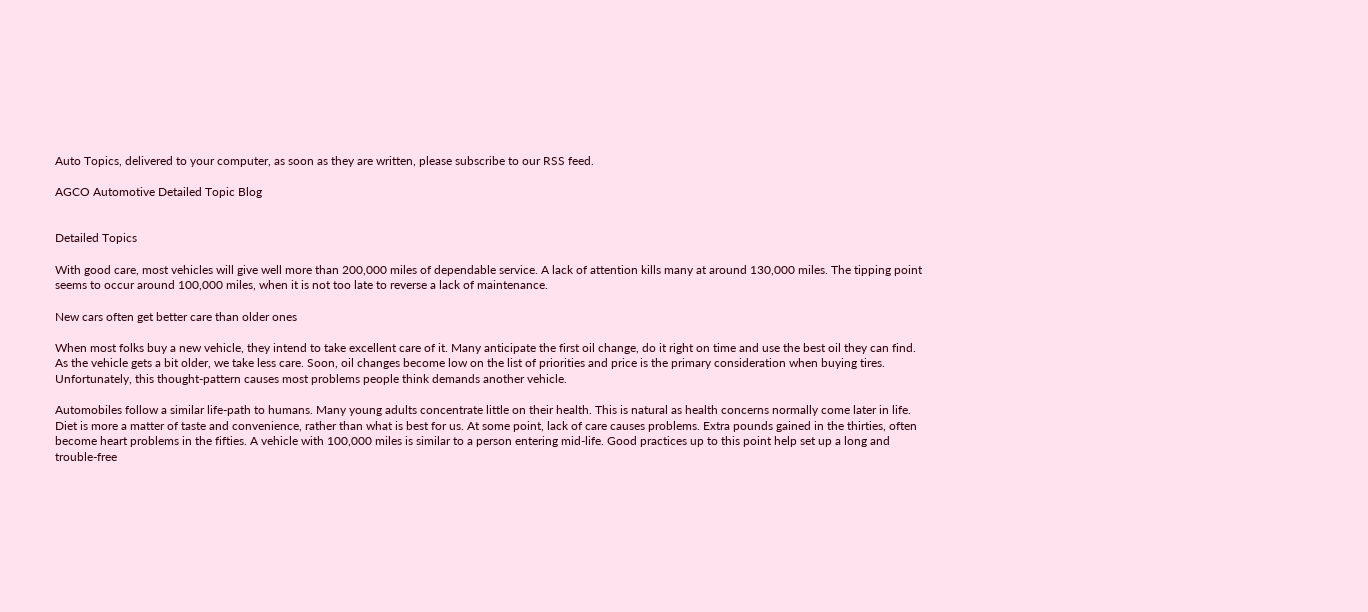Auto Topics, delivered to your computer, as soon as they are written, please subscribe to our RSS feed.

AGCO Automotive Detailed Topic Blog


Detailed Topics

With good care, most vehicles will give well more than 200,000 miles of dependable service. A lack of attention kills many at around 130,000 miles. The tipping point seems to occur around 100,000 miles, when it is not too late to reverse a lack of maintenance.

New cars often get better care than older ones

When most folks buy a new vehicle, they intend to take excellent care of it. Many anticipate the first oil change, do it right on time and use the best oil they can find. As the vehicle gets a bit older, we take less care. Soon, oil changes become low on the list of priorities and price is the primary consideration when buying tires. Unfortunately, this thought-pattern causes most problems people think demands another vehicle.

Automobiles follow a similar life-path to humans. Many young adults concentrate little on their health. This is natural as health concerns normally come later in life. Diet is more a matter of taste and convenience, rather than what is best for us. At some point, lack of care causes problems. Extra pounds gained in the thirties, often become heart problems in the fifties. A vehicle with 100,000 miles is similar to a person entering mid-life. Good practices up to this point help set up a long and trouble-free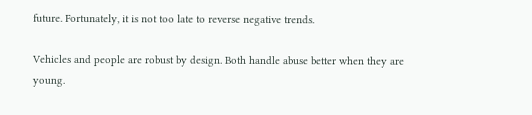future. Fortunately, it is not too late to reverse negative trends.

Vehicles and people are robust by design. Both handle abuse better when they are young.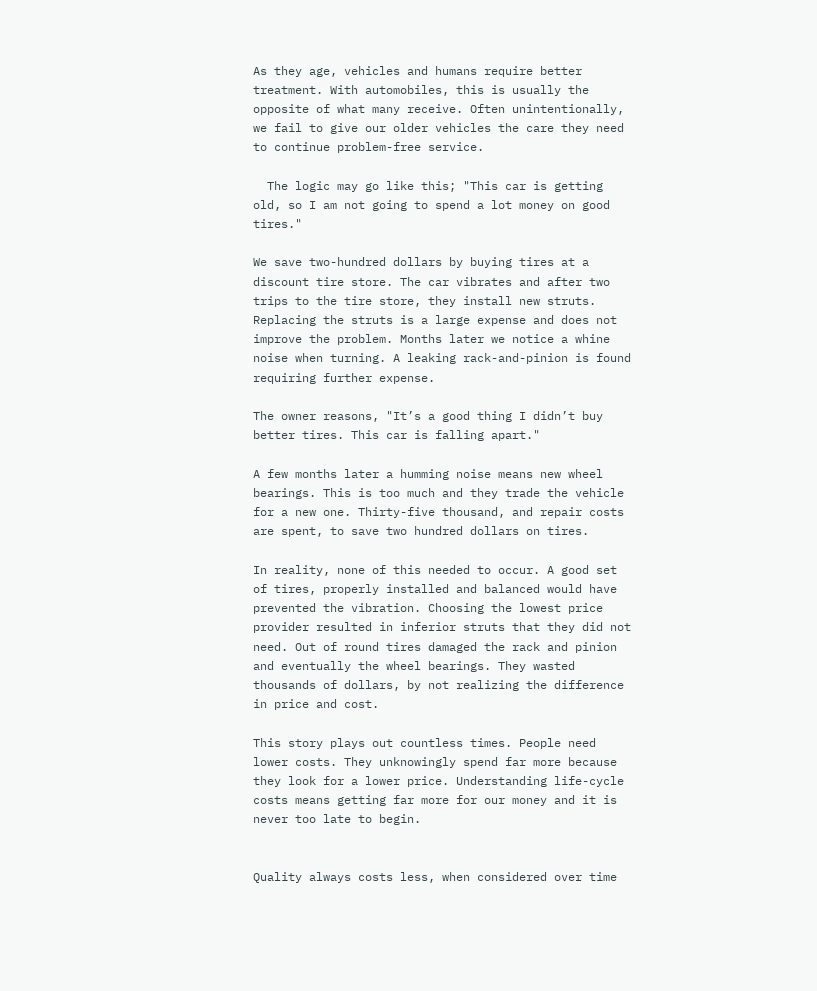As they age, vehicles and humans require better treatment. With automobiles, this is usually the opposite of what many receive. Often unintentionally, we fail to give our older vehicles the care they need to continue problem-free service.

  The logic may go like this; "This car is getting old, so I am not going to spend a lot money on good tires."

We save two-hundred dollars by buying tires at a discount tire store. The car vibrates and after two trips to the tire store, they install new struts. Replacing the struts is a large expense and does not improve the problem. Months later we notice a whine noise when turning. A leaking rack-and-pinion is found requiring further expense.

The owner reasons, "It’s a good thing I didn’t buy better tires. This car is falling apart."

A few months later a humming noise means new wheel bearings. This is too much and they trade the vehicle for a new one. Thirty-five thousand, and repair costs are spent, to save two hundred dollars on tires.

In reality, none of this needed to occur. A good set of tires, properly installed and balanced would have prevented the vibration. Choosing the lowest price provider resulted in inferior struts that they did not need. Out of round tires damaged the rack and pinion and eventually the wheel bearings. They wasted thousands of dollars, by not realizing the difference in price and cost.

This story plays out countless times. People need lower costs. They unknowingly spend far more because they look for a lower price. Understanding life-cycle costs means getting far more for our money and it is never too late to begin.


Quality always costs less, when considered over time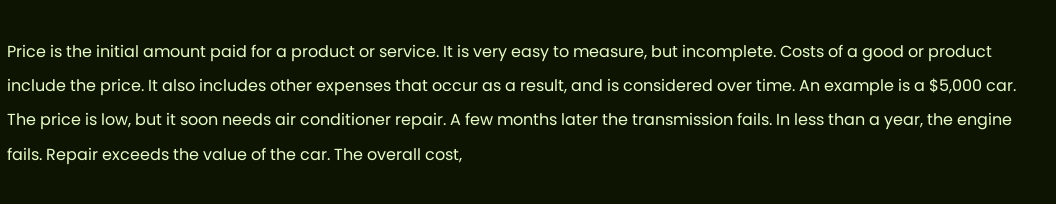Price is the initial amount paid for a product or service. It is very easy to measure, but incomplete. Costs of a good or product include the price. It also includes other expenses that occur as a result, and is considered over time. An example is a $5,000 car. The price is low, but it soon needs air conditioner repair. A few months later the transmission fails. In less than a year, the engine fails. Repair exceeds the value of the car. The overall cost,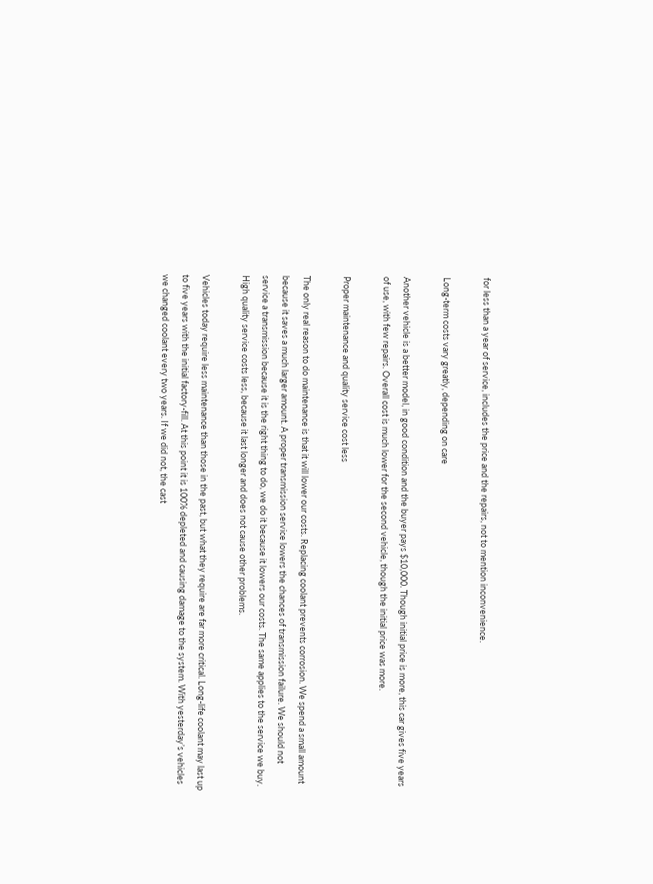for less than a year of service, includes the price and the repairs, not to mention inconvenience.

Long-term costs vary greatly, depending on care

Another vehicle is a better model, in good condition and the buyer pays $10,000. Though initial price is more, this car gives five years of use, with few repairs. Overall cost is much lower for the second vehicle, though the initial price was more.

Proper maintenance and quality service cost less

The only real reason to do maintenance is that it will lower our costs. Replacing coolant prevents corrosion. We spend a small amount because it saves a much larger amount. A proper transmission service lowers the chances of transmission failure. We should not service a transmission because it is the right thing to do, we do it because it lowers our costs. The same applies to the service we buy. High quality service costs less, because it last longer and does not cause other problems.

Vehicles today require less maintenance than those in the past, but what they require are far more critical. Long-life coolant may last up to five years with the initial factory-fill. At this point it is 100% depleted and causing damage to the system. With yesterday’s vehicles we changed coolant every two years. If we did not, the cast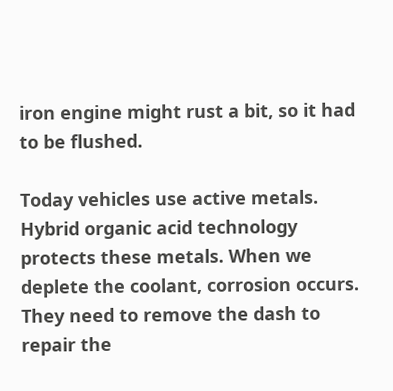iron engine might rust a bit, so it had to be flushed.

Today vehicles use active metals. Hybrid organic acid technology protects these metals. When we deplete the coolant, corrosion occurs. They need to remove the dash to repair the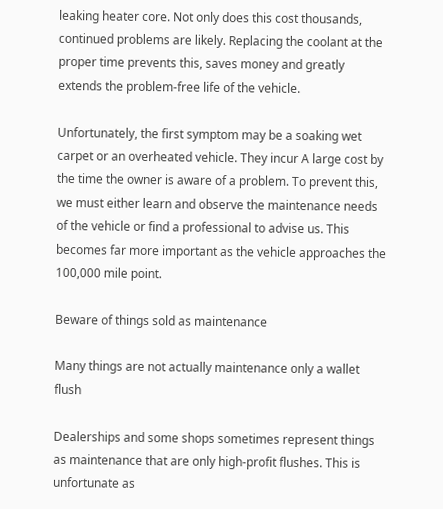leaking heater core. Not only does this cost thousands, continued problems are likely. Replacing the coolant at the proper time prevents this, saves money and greatly extends the problem-free life of the vehicle.

Unfortunately, the first symptom may be a soaking wet carpet or an overheated vehicle. They incur A large cost by the time the owner is aware of a problem. To prevent this, we must either learn and observe the maintenance needs of the vehicle or find a professional to advise us. This becomes far more important as the vehicle approaches the 100,000 mile point.

Beware of things sold as maintenance

Many things are not actually maintenance only a wallet flush

Dealerships and some shops sometimes represent things as maintenance that are only high-profit flushes. This is unfortunate as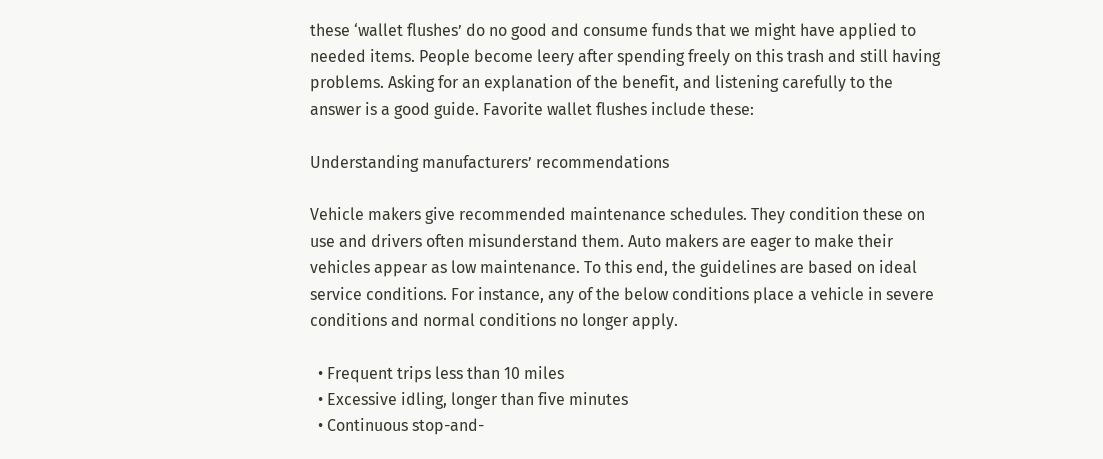these ‘wallet flushes’ do no good and consume funds that we might have applied to needed items. People become leery after spending freely on this trash and still having problems. Asking for an explanation of the benefit, and listening carefully to the answer is a good guide. Favorite wallet flushes include these:

Understanding manufacturers’ recommendations

Vehicle makers give recommended maintenance schedules. They condition these on use and drivers often misunderstand them. Auto makers are eager to make their vehicles appear as low maintenance. To this end, the guidelines are based on ideal service conditions. For instance, any of the below conditions place a vehicle in severe conditions and normal conditions no longer apply.

  • Frequent trips less than 10 miles
  • Excessive idling, longer than five minutes
  • Continuous stop-and-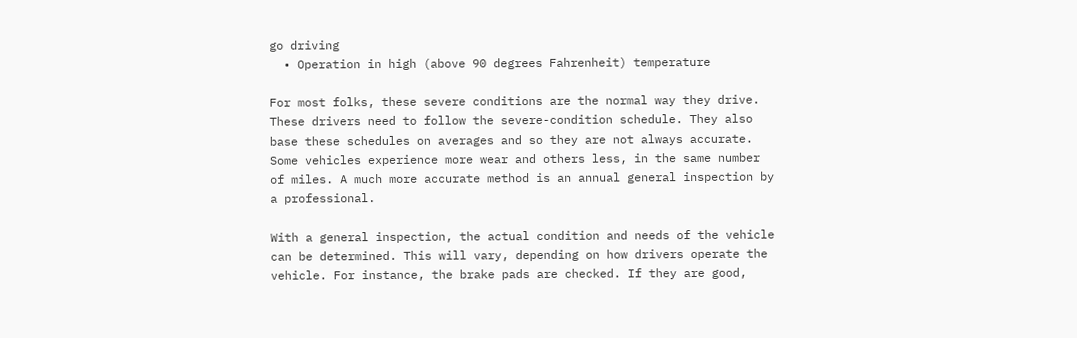go driving
  • Operation in high (above 90 degrees Fahrenheit) temperature

For most folks, these severe conditions are the normal way they drive. These drivers need to follow the severe-condition schedule. They also base these schedules on averages and so they are not always accurate. Some vehicles experience more wear and others less, in the same number of miles. A much more accurate method is an annual general inspection by a professional.

With a general inspection, the actual condition and needs of the vehicle can be determined. This will vary, depending on how drivers operate the vehicle. For instance, the brake pads are checked. If they are good,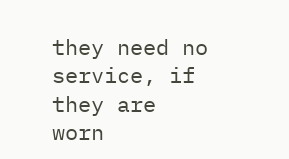they need no service, if they are worn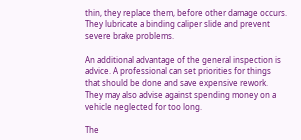thin, they replace them, before other damage occurs. They lubricate a binding caliper slide and prevent severe brake problems.

An additional advantage of the general inspection is advice. A professional can set priorities for things that should be done and save expensive rework. They may also advise against spending money on a vehicle neglected for too long.

The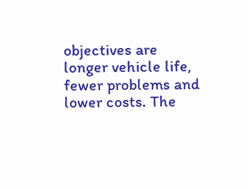objectives are longer vehicle life, fewer problems and lower costs. The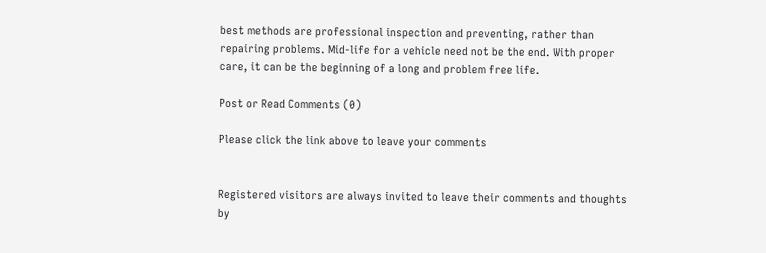best methods are professional inspection and preventing, rather than repairing problems. Mid-life for a vehicle need not be the end. With proper care, it can be the beginning of a long and problem free life.

Post or Read Comments (0)

Please click the link above to leave your comments


Registered visitors are always invited to leave their comments and thoughts by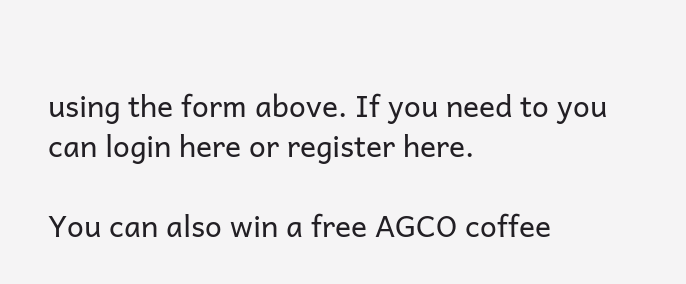using the form above. If you need to you can login here or register here.

You can also win a free AGCO coffee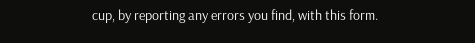cup, by reporting any errors you find, with this form.